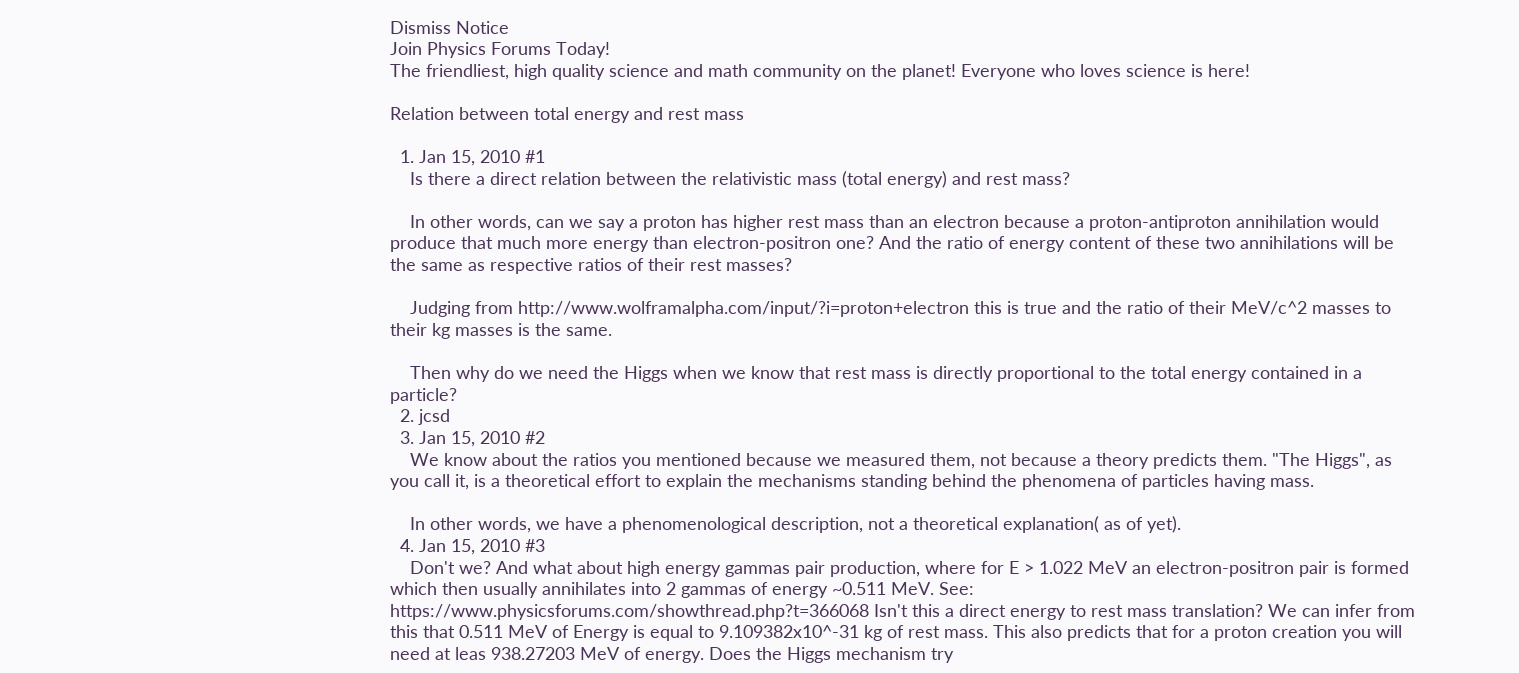Dismiss Notice
Join Physics Forums Today!
The friendliest, high quality science and math community on the planet! Everyone who loves science is here!

Relation between total energy and rest mass

  1. Jan 15, 2010 #1
    Is there a direct relation between the relativistic mass (total energy) and rest mass?

    In other words, can we say a proton has higher rest mass than an electron because a proton-antiproton annihilation would produce that much more energy than electron-positron one? And the ratio of energy content of these two annihilations will be the same as respective ratios of their rest masses?

    Judging from http://www.wolframalpha.com/input/?i=proton+electron this is true and the ratio of their MeV/c^2 masses to their kg masses is the same.

    Then why do we need the Higgs when we know that rest mass is directly proportional to the total energy contained in a particle?
  2. jcsd
  3. Jan 15, 2010 #2
    We know about the ratios you mentioned because we measured them, not because a theory predicts them. "The Higgs", as you call it, is a theoretical effort to explain the mechanisms standing behind the phenomena of particles having mass.

    In other words, we have a phenomenological description, not a theoretical explanation( as of yet).
  4. Jan 15, 2010 #3
    Don't we? And what about high energy gammas pair production, where for E > 1.022 MeV an electron-positron pair is formed which then usually annihilates into 2 gammas of energy ~0.511 MeV. See: https://www.physicsforums.com/showthread.php?t=366068 Isn't this a direct energy to rest mass translation? We can infer from this that 0.511 MeV of Energy is equal to 9.109382x10^-31 kg of rest mass. This also predicts that for a proton creation you will need at leas 938.27203 MeV of energy. Does the Higgs mechanism try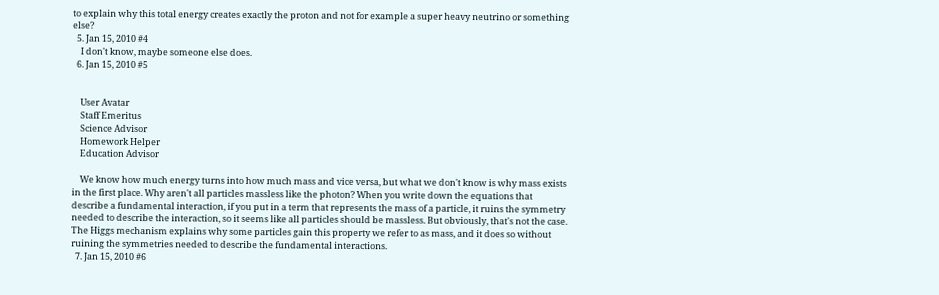to explain why this total energy creates exactly the proton and not for example a super heavy neutrino or something else?
  5. Jan 15, 2010 #4
    I don't know, maybe someone else does.
  6. Jan 15, 2010 #5


    User Avatar
    Staff Emeritus
    Science Advisor
    Homework Helper
    Education Advisor

    We know how much energy turns into how much mass and vice versa, but what we don't know is why mass exists in the first place. Why aren't all particles massless like the photon? When you write down the equations that describe a fundamental interaction, if you put in a term that represents the mass of a particle, it ruins the symmetry needed to describe the interaction, so it seems like all particles should be massless. But obviously, that's not the case. The Higgs mechanism explains why some particles gain this property we refer to as mass, and it does so without ruining the symmetries needed to describe the fundamental interactions.
  7. Jan 15, 2010 #6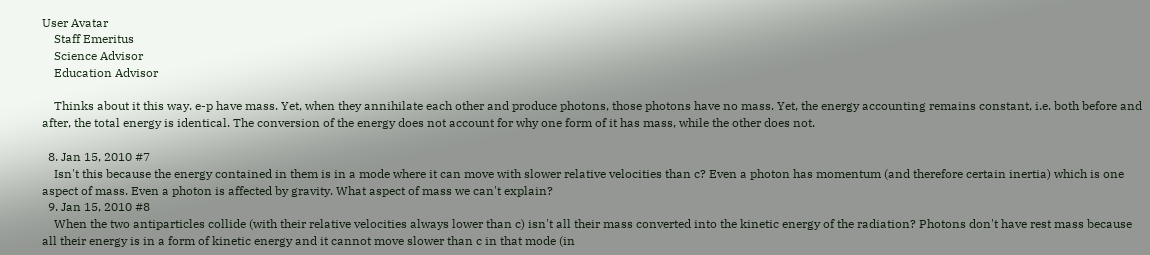User Avatar
    Staff Emeritus
    Science Advisor
    Education Advisor

    Thinks about it this way. e-p have mass. Yet, when they annihilate each other and produce photons, those photons have no mass. Yet, the energy accounting remains constant, i.e. both before and after, the total energy is identical. The conversion of the energy does not account for why one form of it has mass, while the other does not.

  8. Jan 15, 2010 #7
    Isn't this because the energy contained in them is in a mode where it can move with slower relative velocities than c? Even a photon has momentum (and therefore certain inertia) which is one aspect of mass. Even a photon is affected by gravity. What aspect of mass we can't explain?
  9. Jan 15, 2010 #8
    When the two antiparticles collide (with their relative velocities always lower than c) isn't all their mass converted into the kinetic energy of the radiation? Photons don't have rest mass because all their energy is in a form of kinetic energy and it cannot move slower than c in that mode (in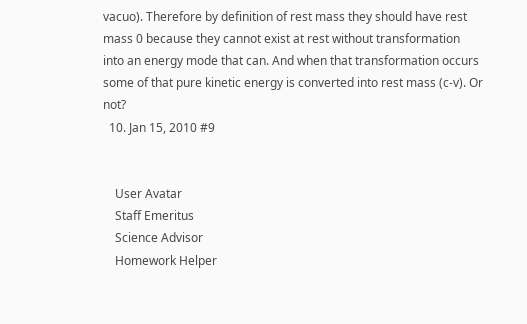vacuo). Therefore by definition of rest mass they should have rest mass 0 because they cannot exist at rest without transformation into an energy mode that can. And when that transformation occurs some of that pure kinetic energy is converted into rest mass (c-v). Or not?
  10. Jan 15, 2010 #9


    User Avatar
    Staff Emeritus
    Science Advisor
    Homework Helper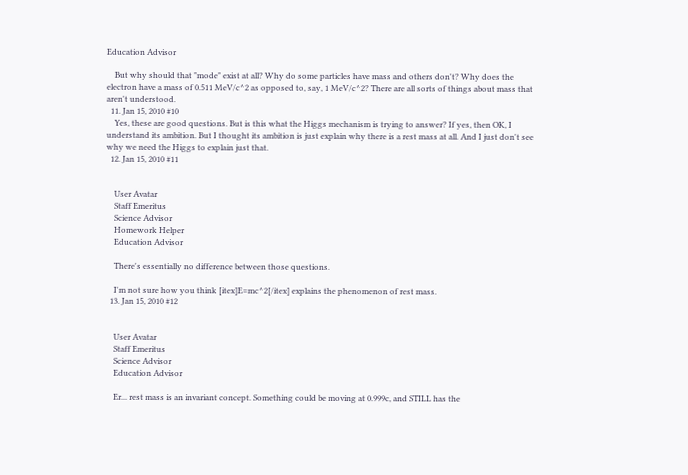Education Advisor

    But why should that "mode" exist at all? Why do some particles have mass and others don't? Why does the electron have a mass of 0.511 MeV/c^2 as opposed to, say, 1 MeV/c^2? There are all sorts of things about mass that aren't understood.
  11. Jan 15, 2010 #10
    Yes, these are good questions. But is this what the Higgs mechanism is trying to answer? If yes, then OK, I understand its ambition. But I thought its ambition is just explain why there is a rest mass at all. And I just don't see why we need the Higgs to explain just that.
  12. Jan 15, 2010 #11


    User Avatar
    Staff Emeritus
    Science Advisor
    Homework Helper
    Education Advisor

    There's essentially no difference between those questions.

    I'm not sure how you think [itex]E=mc^2[/itex] explains the phenomenon of rest mass.
  13. Jan 15, 2010 #12


    User Avatar
    Staff Emeritus
    Science Advisor
    Education Advisor

    Er... rest mass is an invariant concept. Something could be moving at 0.999c, and STILL has the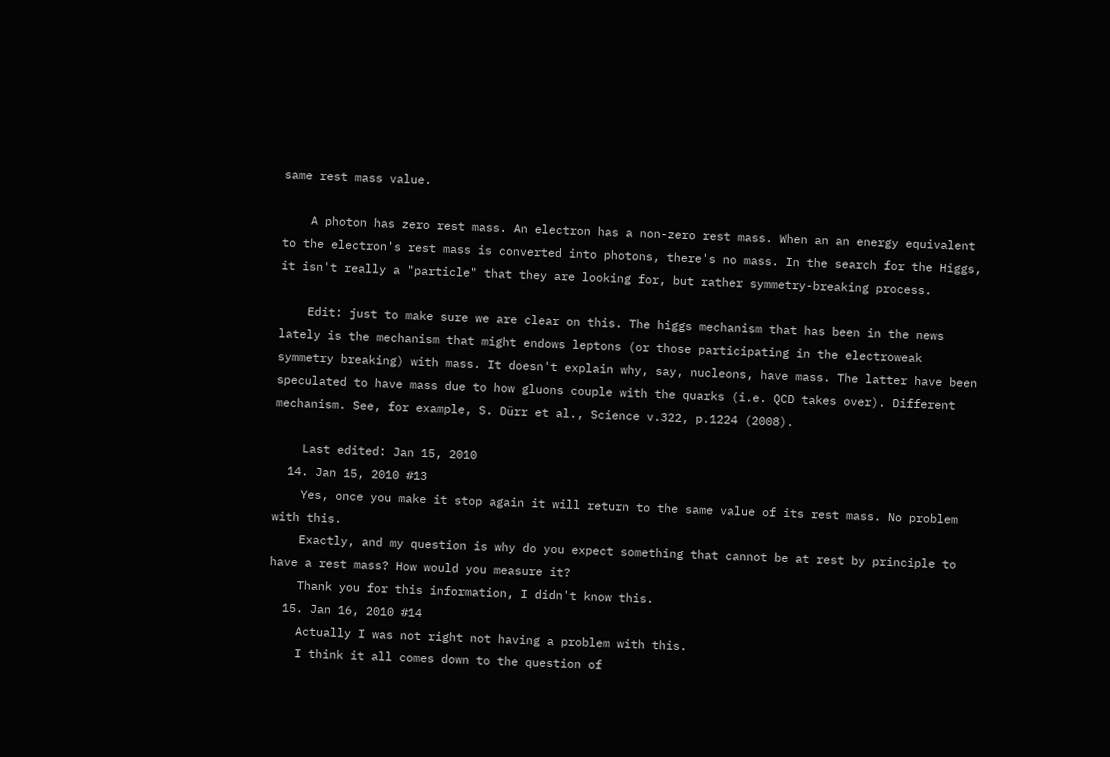same rest mass value.

    A photon has zero rest mass. An electron has a non-zero rest mass. When an an energy equivalent to the electron's rest mass is converted into photons, there's no mass. In the search for the Higgs, it isn't really a "particle" that they are looking for, but rather symmetry-breaking process.

    Edit: just to make sure we are clear on this. The higgs mechanism that has been in the news lately is the mechanism that might endows leptons (or those participating in the electroweak symmetry breaking) with mass. It doesn't explain why, say, nucleons, have mass. The latter have been speculated to have mass due to how gluons couple with the quarks (i.e. QCD takes over). Different mechanism. See, for example, S. Dürr et al., Science v.322, p.1224 (2008).

    Last edited: Jan 15, 2010
  14. Jan 15, 2010 #13
    Yes, once you make it stop again it will return to the same value of its rest mass. No problem with this.
    Exactly, and my question is why do you expect something that cannot be at rest by principle to have a rest mass? How would you measure it?
    Thank you for this information, I didn't know this.
  15. Jan 16, 2010 #14
    Actually I was not right not having a problem with this.
    I think it all comes down to the question of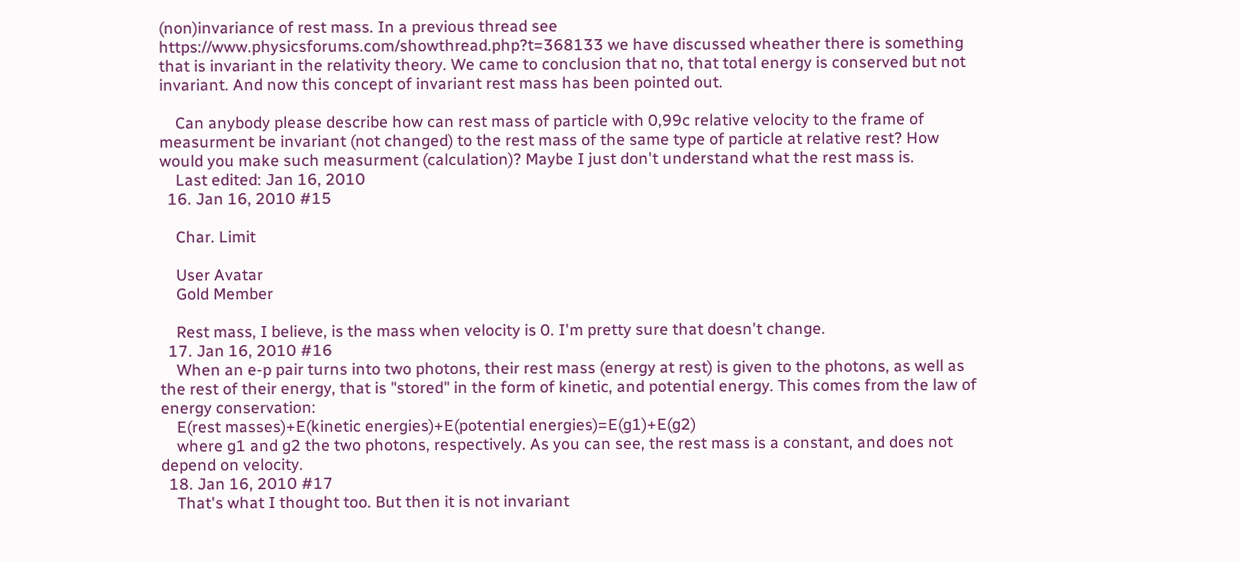(non)invariance of rest mass. In a previous thread see https://www.physicsforums.com/showthread.php?t=368133 we have discussed wheather there is something that is invariant in the relativity theory. We came to conclusion that no, that total energy is conserved but not invariant. And now this concept of invariant rest mass has been pointed out.

    Can anybody please describe how can rest mass of particle with 0,99c relative velocity to the frame of measurment be invariant (not changed) to the rest mass of the same type of particle at relative rest? How would you make such measurment (calculation)? Maybe I just don't understand what the rest mass is.
    Last edited: Jan 16, 2010
  16. Jan 16, 2010 #15

    Char. Limit

    User Avatar
    Gold Member

    Rest mass, I believe, is the mass when velocity is 0. I'm pretty sure that doesn't change.
  17. Jan 16, 2010 #16
    When an e-p pair turns into two photons, their rest mass (energy at rest) is given to the photons, as well as the rest of their energy, that is "stored" in the form of kinetic, and potential energy. This comes from the law of energy conservation:
    E(rest masses)+E(kinetic energies)+E(potential energies)=E(g1)+E(g2)
    where g1 and g2 the two photons, respectively. As you can see, the rest mass is a constant, and does not depend on velocity.
  18. Jan 16, 2010 #17
    That's what I thought too. But then it is not invariant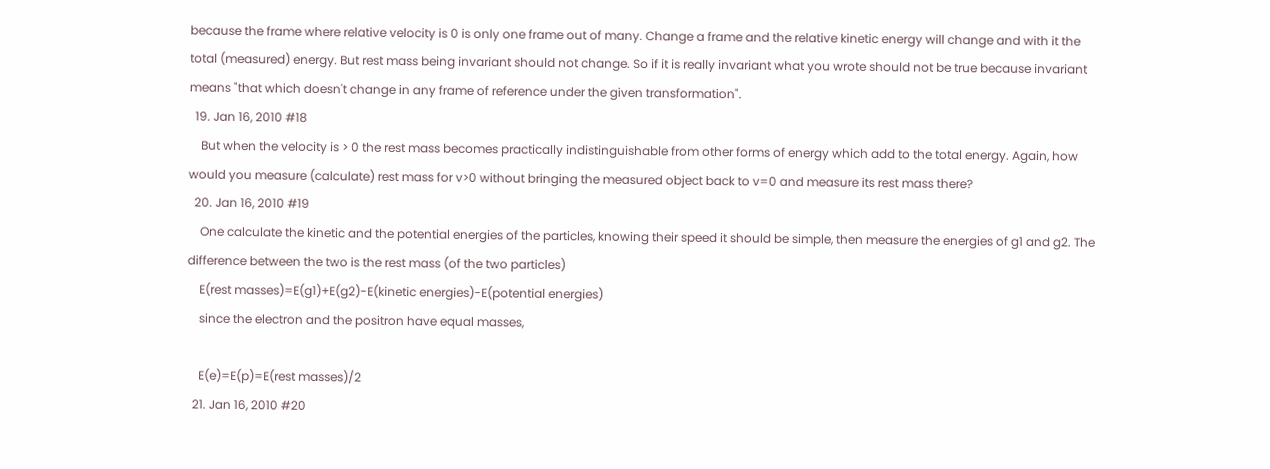because the frame where relative velocity is 0 is only one frame out of many. Change a frame and the relative kinetic energy will change and with it the total (measured) energy. But rest mass being invariant should not change. So if it is really invariant what you wrote should not be true because invariant means "that which doesn't change in any frame of reference under the given transformation".
  19. Jan 16, 2010 #18
    But when the velocity is > 0 the rest mass becomes practically indistinguishable from other forms of energy which add to the total energy. Again, how would you measure (calculate) rest mass for v>0 without bringing the measured object back to v=0 and measure its rest mass there?
  20. Jan 16, 2010 #19
    One calculate the kinetic and the potential energies of the particles, knowing their speed it should be simple, then measure the energies of g1 and g2. The difference between the two is the rest mass (of the two particles)
    E(rest masses)=E(g1)+E(g2)-E(kinetic energies)-E(potential energies)
    since the electron and the positron have equal masses,

    E(e)=E(p)=E(rest masses)/2
  21. Jan 16, 2010 #20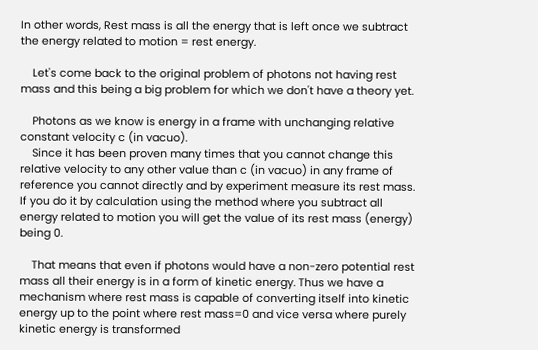In other words, Rest mass is all the energy that is left once we subtract the energy related to motion = rest energy.

    Let's come back to the original problem of photons not having rest mass and this being a big problem for which we don't have a theory yet.

    Photons as we know is energy in a frame with unchanging relative constant velocity c (in vacuo).
    Since it has been proven many times that you cannot change this relative velocity to any other value than c (in vacuo) in any frame of reference you cannot directly and by experiment measure its rest mass. If you do it by calculation using the method where you subtract all energy related to motion you will get the value of its rest mass (energy) being 0.

    That means that even if photons would have a non-zero potential rest mass all their energy is in a form of kinetic energy. Thus we have a mechanism where rest mass is capable of converting itself into kinetic energy up to the point where rest mass=0 and vice versa where purely kinetic energy is transformed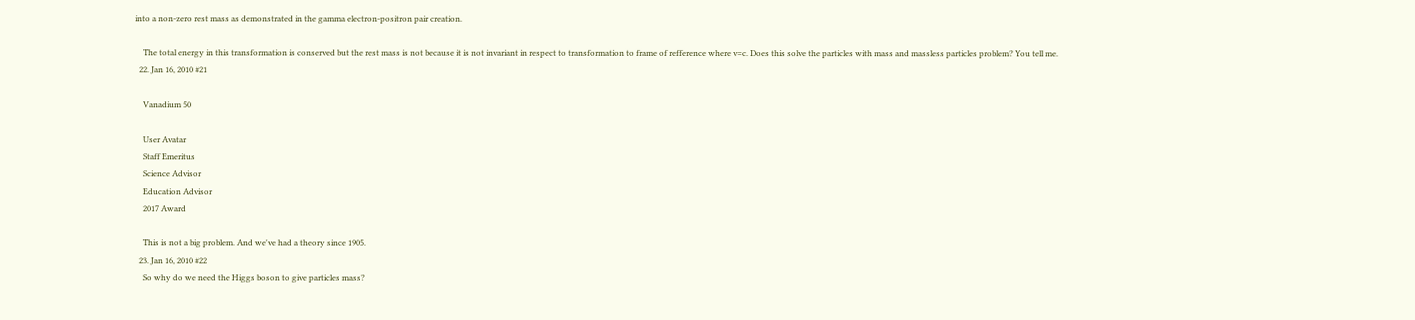into a non-zero rest mass as demonstrated in the gamma electron-positron pair creation.

    The total energy in this transformation is conserved but the rest mass is not because it is not invariant in respect to transformation to frame of refference where v=c. Does this solve the particles with mass and massless particles problem? You tell me.
  22. Jan 16, 2010 #21

    Vanadium 50

    User Avatar
    Staff Emeritus
    Science Advisor
    Education Advisor
    2017 Award

    This is not a big problem. And we've had a theory since 1905.
  23. Jan 16, 2010 #22
    So why do we need the Higgs boson to give particles mass?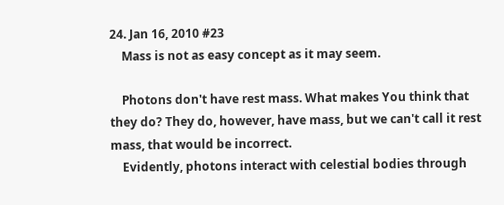24. Jan 16, 2010 #23
    Mass is not as easy concept as it may seem.

    Photons don't have rest mass. What makes You think that they do? They do, however, have mass, but we can't call it rest mass, that would be incorrect.
    Evidently, photons interact with celestial bodies through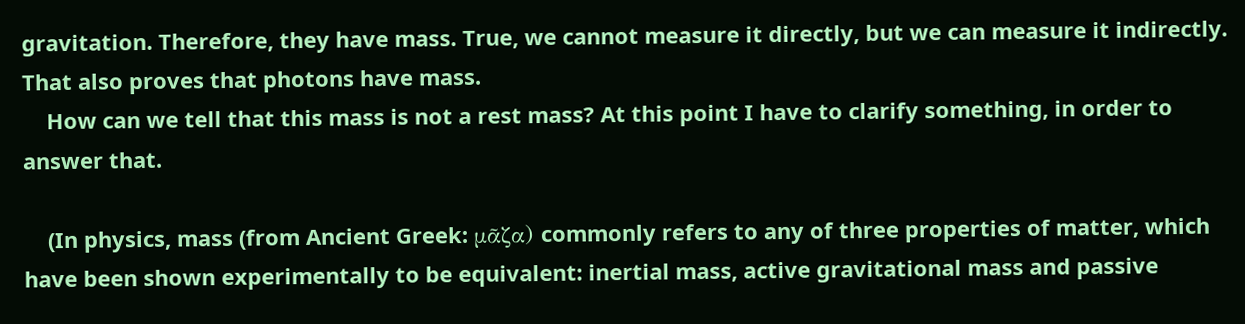gravitation. Therefore, they have mass. True, we cannot measure it directly, but we can measure it indirectly. That also proves that photons have mass.
    How can we tell that this mass is not a rest mass? At this point I have to clarify something, in order to answer that.

    (In physics, mass (from Ancient Greek: μᾶζα) commonly refers to any of three properties of matter, which have been shown experimentally to be equivalent: inertial mass, active gravitational mass and passive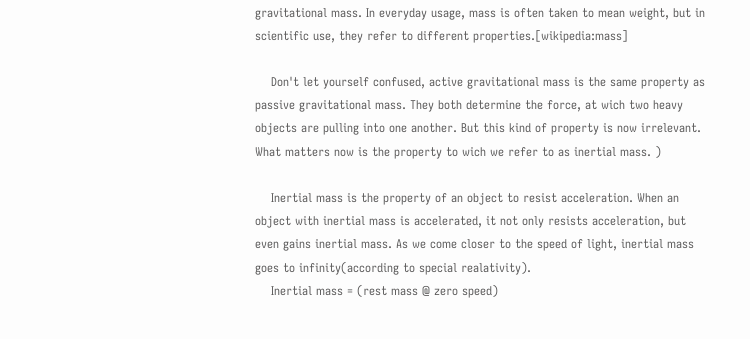gravitational mass. In everyday usage, mass is often taken to mean weight, but in scientific use, they refer to different properties.[wikipedia:mass]

    Don't let yourself confused, active gravitational mass is the same property as passive gravitational mass. They both determine the force, at wich two heavy objects are pulling into one another. But this kind of property is now irrelevant. What matters now is the property to wich we refer to as inertial mass. )

    Inertial mass is the property of an object to resist acceleration. When an object with inertial mass is accelerated, it not only resists acceleration, but even gains inertial mass. As we come closer to the speed of light, inertial mass goes to infinity(according to special realativity).
    Inertial mass = (rest mass @ zero speed)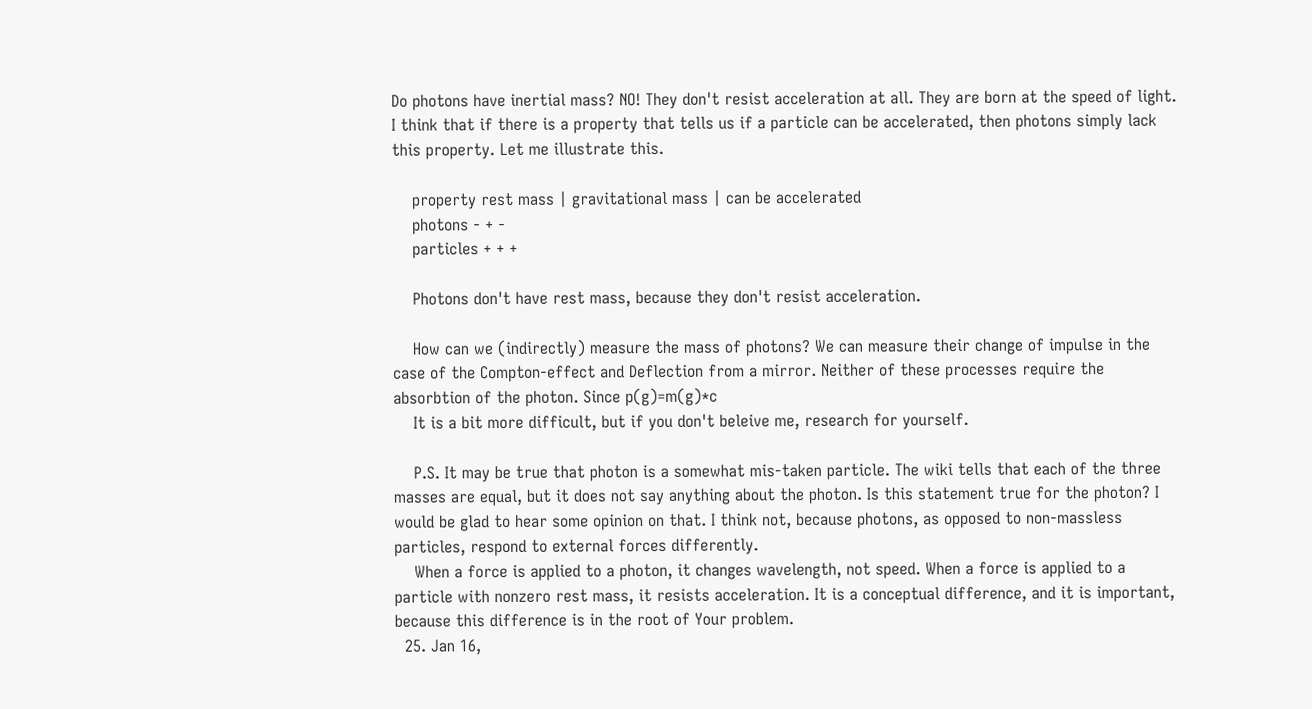Do photons have inertial mass? NO! They don't resist acceleration at all. They are born at the speed of light. I think that if there is a property that tells us if a particle can be accelerated, then photons simply lack this property. Let me illustrate this.

    property rest mass | gravitational mass | can be accelerated
    photons - + -
    particles + + +

    Photons don't have rest mass, because they don't resist acceleration.

    How can we (indirectly) measure the mass of photons? We can measure their change of impulse in the case of the Compton-effect and Deflection from a mirror. Neither of these processes require the absorbtion of the photon. Since p(g)=m(g)*c
    It is a bit more difficult, but if you don't beleive me, research for yourself.

    P.S. It may be true that photon is a somewhat mis-taken particle. The wiki tells that each of the three masses are equal, but it does not say anything about the photon. Is this statement true for the photon? I would be glad to hear some opinion on that. I think not, because photons, as opposed to non-massless particles, respond to external forces differently.
    When a force is applied to a photon, it changes wavelength, not speed. When a force is applied to a particle with nonzero rest mass, it resists acceleration. It is a conceptual difference, and it is important, because this difference is in the root of Your problem.
  25. Jan 16,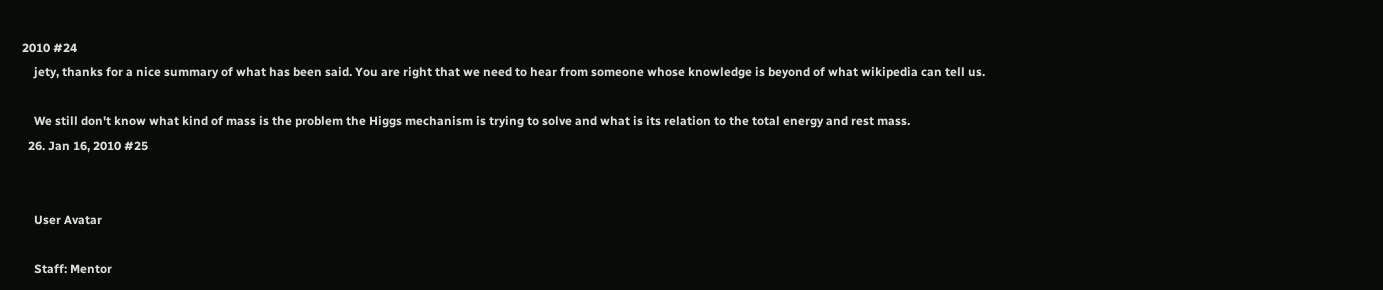2010 #24
    jety, thanks for a nice summary of what has been said. You are right that we need to hear from someone whose knowledge is beyond of what wikipedia can tell us.

    We still don't know what kind of mass is the problem the Higgs mechanism is trying to solve and what is its relation to the total energy and rest mass.
  26. Jan 16, 2010 #25


    User Avatar

    Staff: Mentor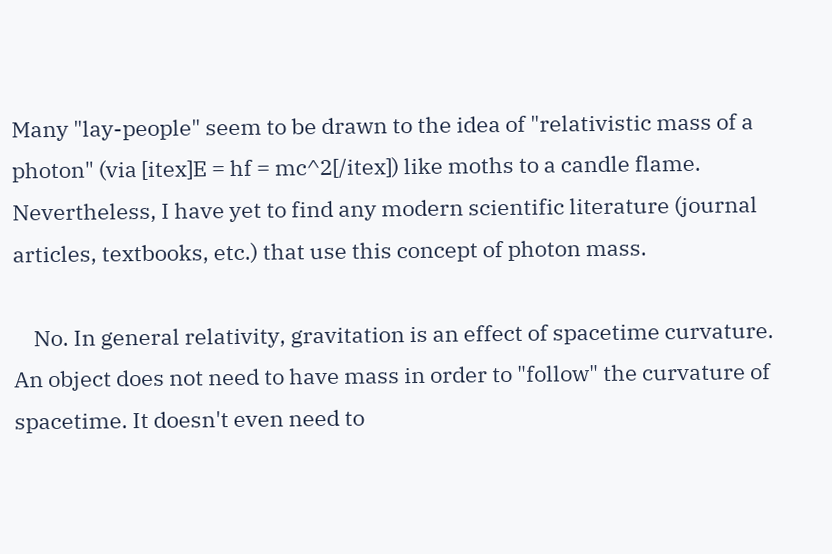Many "lay-people" seem to be drawn to the idea of "relativistic mass of a photon" (via [itex]E = hf = mc^2[/itex]) like moths to a candle flame. Nevertheless, I have yet to find any modern scientific literature (journal articles, textbooks, etc.) that use this concept of photon mass.

    No. In general relativity, gravitation is an effect of spacetime curvature. An object does not need to have mass in order to "follow" the curvature of spacetime. It doesn't even need to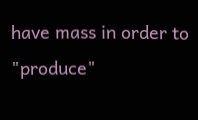have mass in order to "produce"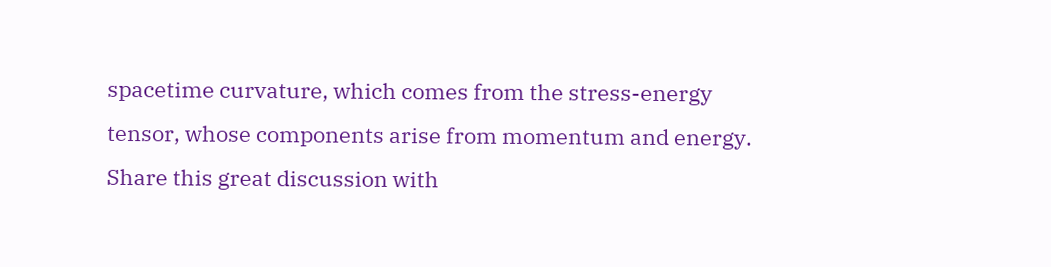spacetime curvature, which comes from the stress-energy tensor, whose components arise from momentum and energy.
Share this great discussion with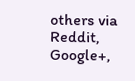others via Reddit, Google+,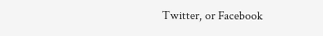Twitter, or Facebook